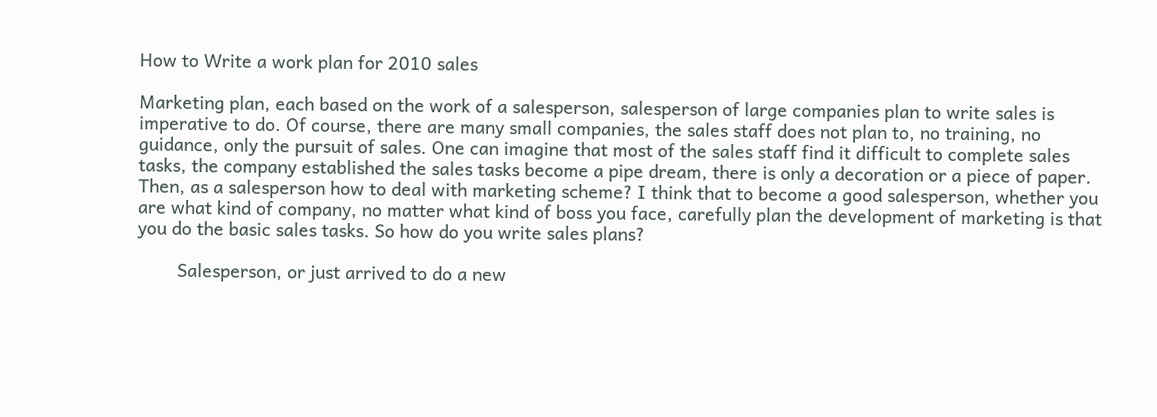How to Write a work plan for 2010 sales

Marketing plan, each based on the work of a salesperson, salesperson of large companies plan to write sales is imperative to do. Of course, there are many small companies, the sales staff does not plan to, no training, no guidance, only the pursuit of sales. One can imagine that most of the sales staff find it difficult to complete sales tasks, the company established the sales tasks become a pipe dream, there is only a decoration or a piece of paper. Then, as a salesperson how to deal with marketing scheme? I think that to become a good salesperson, whether you are what kind of company, no matter what kind of boss you face, carefully plan the development of marketing is that you do the basic sales tasks. So how do you write sales plans?

        Salesperson, or just arrived to do a new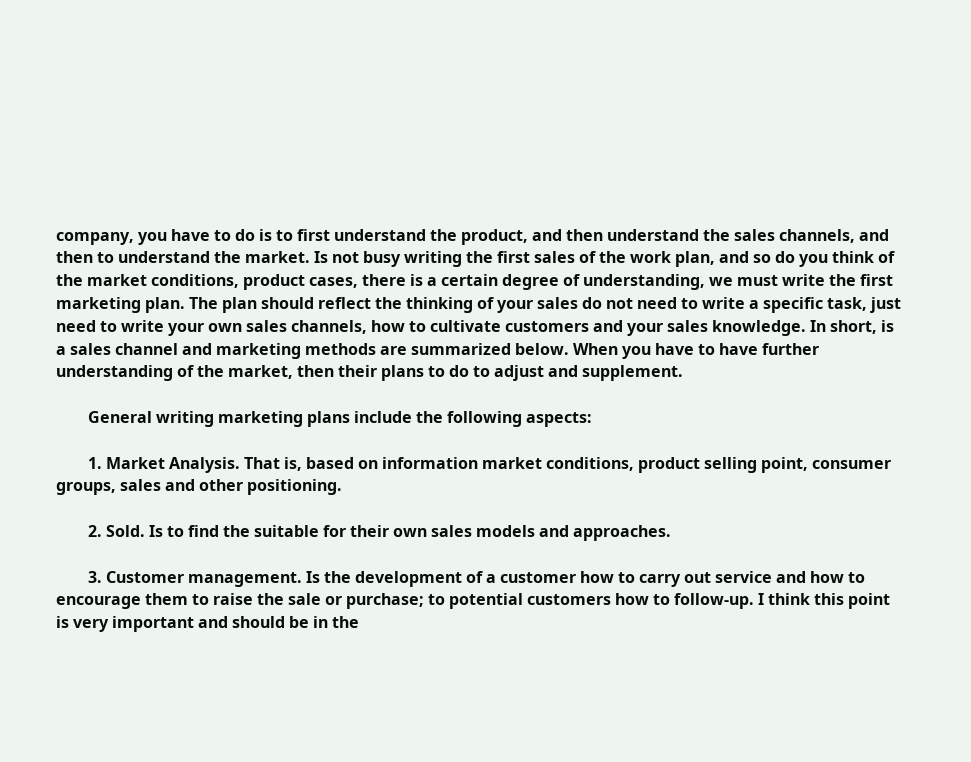company, you have to do is to first understand the product, and then understand the sales channels, and then to understand the market. Is not busy writing the first sales of the work plan, and so do you think of the market conditions, product cases, there is a certain degree of understanding, we must write the first marketing plan. The plan should reflect the thinking of your sales do not need to write a specific task, just need to write your own sales channels, how to cultivate customers and your sales knowledge. In short, is a sales channel and marketing methods are summarized below. When you have to have further understanding of the market, then their plans to do to adjust and supplement.

        General writing marketing plans include the following aspects:

        1. Market Analysis. That is, based on information market conditions, product selling point, consumer groups, sales and other positioning.

        2. Sold. Is to find the suitable for their own sales models and approaches.

        3. Customer management. Is the development of a customer how to carry out service and how to encourage them to raise the sale or purchase; to potential customers how to follow-up. I think this point is very important and should be in the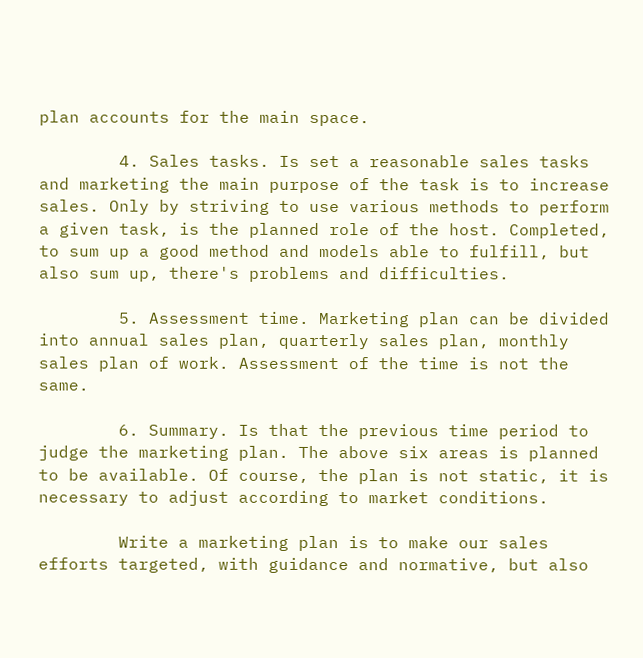plan accounts for the main space.

        4. Sales tasks. Is set a reasonable sales tasks and marketing the main purpose of the task is to increase sales. Only by striving to use various methods to perform a given task, is the planned role of the host. Completed, to sum up a good method and models able to fulfill, but also sum up, there's problems and difficulties.

        5. Assessment time. Marketing plan can be divided into annual sales plan, quarterly sales plan, monthly sales plan of work. Assessment of the time is not the same.

        6. Summary. Is that the previous time period to judge the marketing plan. The above six areas is planned to be available. Of course, the plan is not static, it is necessary to adjust according to market conditions.

        Write a marketing plan is to make our sales efforts targeted, with guidance and normative, but also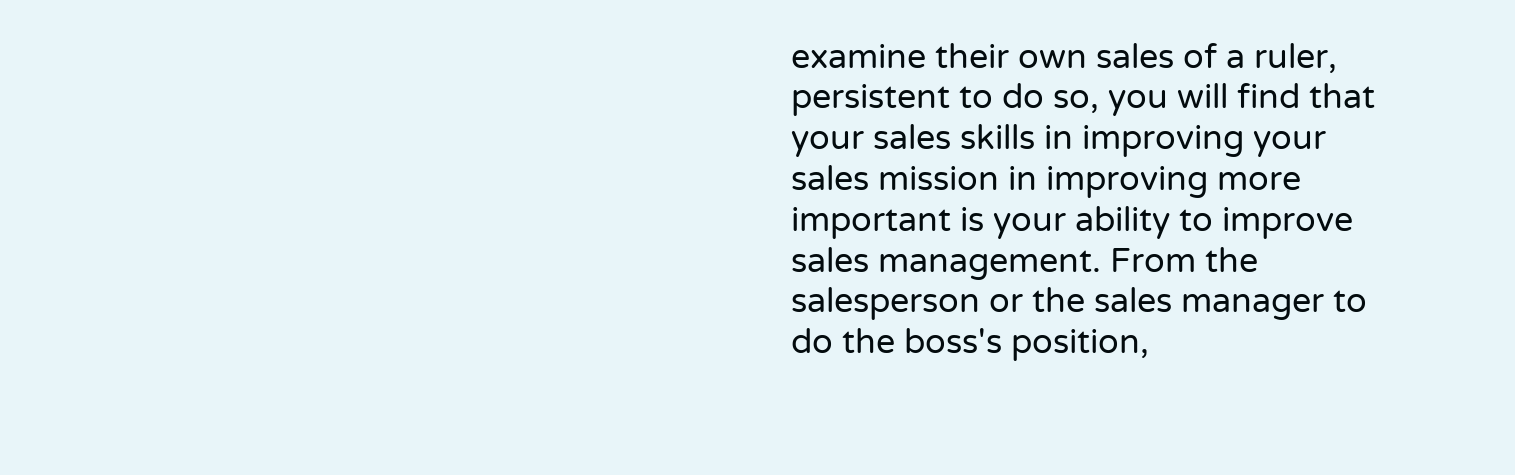examine their own sales of a ruler, persistent to do so, you will find that your sales skills in improving your sales mission in improving more important is your ability to improve sales management. From the salesperson or the sales manager to do the boss's position,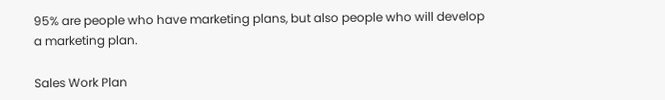95% are people who have marketing plans, but also people who will develop a marketing plan.

Sales Work Plan